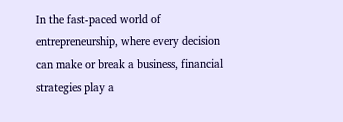In the fast-paced world of entrepreneurship, where every decision can make or break a business, financial strategies play a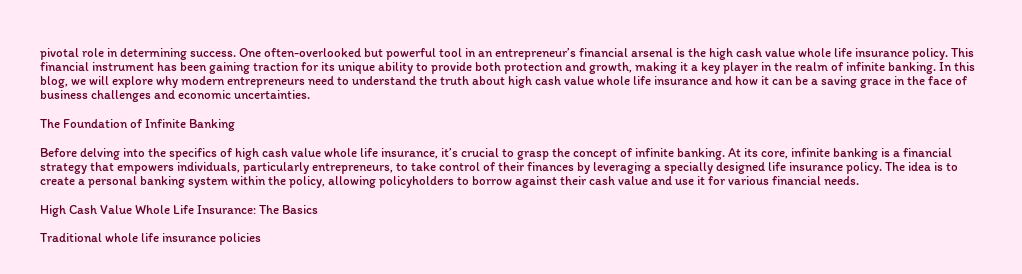pivotal role in determining success. One often-overlooked but powerful tool in an entrepreneur’s financial arsenal is the high cash value whole life insurance policy. This financial instrument has been gaining traction for its unique ability to provide both protection and growth, making it a key player in the realm of infinite banking. In this blog, we will explore why modern entrepreneurs need to understand the truth about high cash value whole life insurance and how it can be a saving grace in the face of business challenges and economic uncertainties.

The Foundation of Infinite Banking

Before delving into the specifics of high cash value whole life insurance, it’s crucial to grasp the concept of infinite banking. At its core, infinite banking is a financial strategy that empowers individuals, particularly entrepreneurs, to take control of their finances by leveraging a specially designed life insurance policy. The idea is to create a personal banking system within the policy, allowing policyholders to borrow against their cash value and use it for various financial needs.

High Cash Value Whole Life Insurance: The Basics

Traditional whole life insurance policies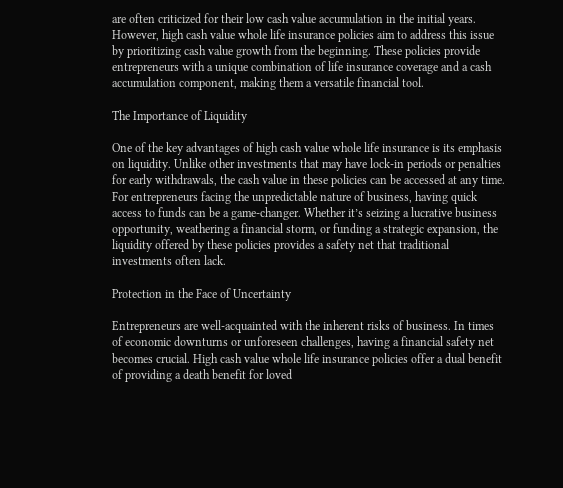are often criticized for their low cash value accumulation in the initial years. However, high cash value whole life insurance policies aim to address this issue by prioritizing cash value growth from the beginning. These policies provide entrepreneurs with a unique combination of life insurance coverage and a cash accumulation component, making them a versatile financial tool.

The Importance of Liquidity

One of the key advantages of high cash value whole life insurance is its emphasis on liquidity. Unlike other investments that may have lock-in periods or penalties for early withdrawals, the cash value in these policies can be accessed at any time. For entrepreneurs facing the unpredictable nature of business, having quick access to funds can be a game-changer. Whether it’s seizing a lucrative business opportunity, weathering a financial storm, or funding a strategic expansion, the liquidity offered by these policies provides a safety net that traditional investments often lack.

Protection in the Face of Uncertainty

Entrepreneurs are well-acquainted with the inherent risks of business. In times of economic downturns or unforeseen challenges, having a financial safety net becomes crucial. High cash value whole life insurance policies offer a dual benefit of providing a death benefit for loved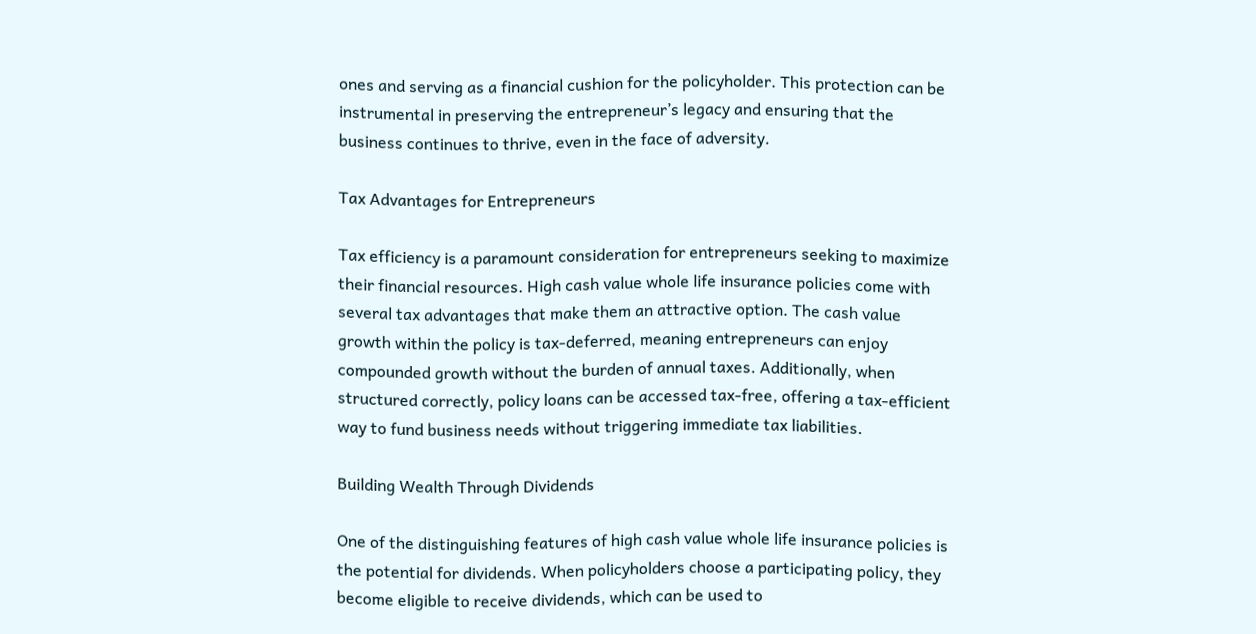ones and serving as a financial cushion for the policyholder. This protection can be instrumental in preserving the entrepreneur’s legacy and ensuring that the business continues to thrive, even in the face of adversity.

Tax Advantages for Entrepreneurs

Tax efficiency is a paramount consideration for entrepreneurs seeking to maximize their financial resources. High cash value whole life insurance policies come with several tax advantages that make them an attractive option. The cash value growth within the policy is tax-deferred, meaning entrepreneurs can enjoy compounded growth without the burden of annual taxes. Additionally, when structured correctly, policy loans can be accessed tax-free, offering a tax-efficient way to fund business needs without triggering immediate tax liabilities.

Building Wealth Through Dividends

One of the distinguishing features of high cash value whole life insurance policies is the potential for dividends. When policyholders choose a participating policy, they become eligible to receive dividends, which can be used to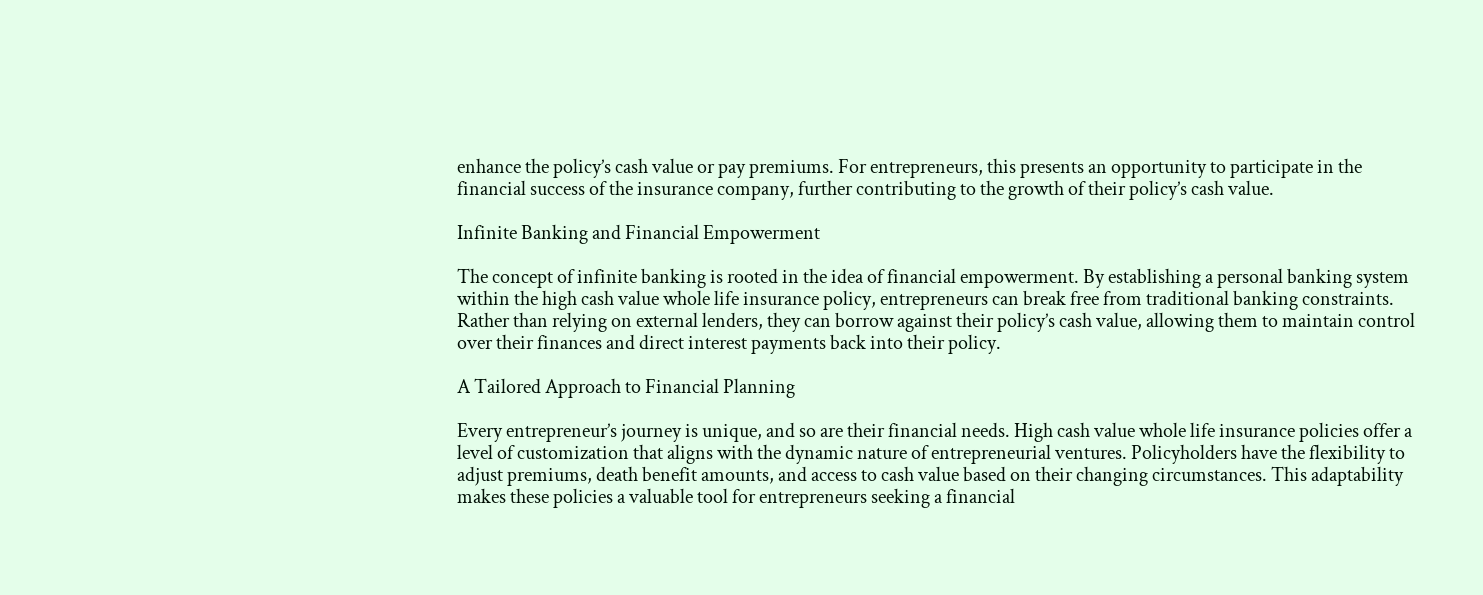enhance the policy’s cash value or pay premiums. For entrepreneurs, this presents an opportunity to participate in the financial success of the insurance company, further contributing to the growth of their policy’s cash value.

Infinite Banking and Financial Empowerment

The concept of infinite banking is rooted in the idea of financial empowerment. By establishing a personal banking system within the high cash value whole life insurance policy, entrepreneurs can break free from traditional banking constraints. Rather than relying on external lenders, they can borrow against their policy’s cash value, allowing them to maintain control over their finances and direct interest payments back into their policy.

A Tailored Approach to Financial Planning

Every entrepreneur’s journey is unique, and so are their financial needs. High cash value whole life insurance policies offer a level of customization that aligns with the dynamic nature of entrepreneurial ventures. Policyholders have the flexibility to adjust premiums, death benefit amounts, and access to cash value based on their changing circumstances. This adaptability makes these policies a valuable tool for entrepreneurs seeking a financial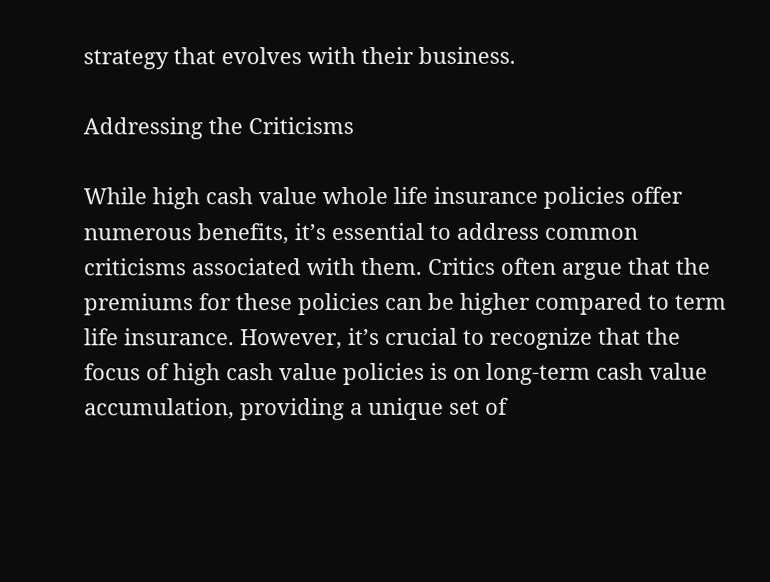strategy that evolves with their business.

Addressing the Criticisms

While high cash value whole life insurance policies offer numerous benefits, it’s essential to address common criticisms associated with them. Critics often argue that the premiums for these policies can be higher compared to term life insurance. However, it’s crucial to recognize that the focus of high cash value policies is on long-term cash value accumulation, providing a unique set of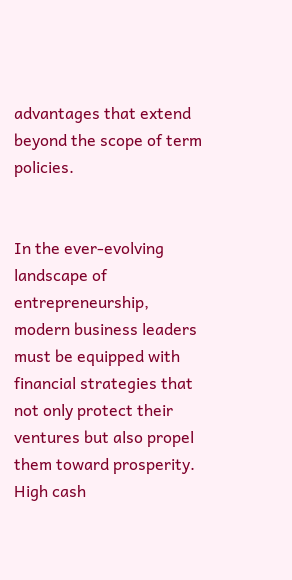advantages that extend beyond the scope of term policies.


In the ever-evolving landscape of entrepreneurship, modern business leaders must be equipped with financial strategies that not only protect their ventures but also propel them toward prosperity. High cash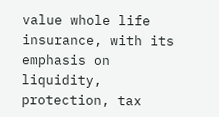value whole life insurance, with its emphasis on liquidity, protection, tax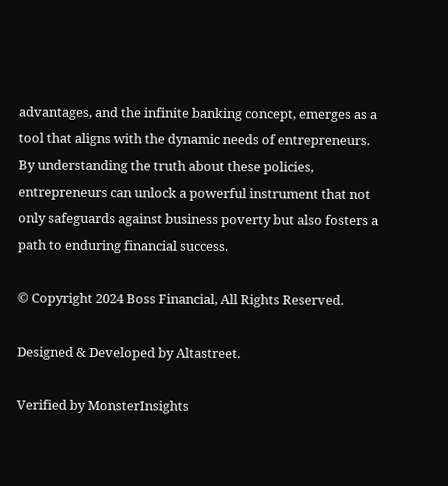advantages, and the infinite banking concept, emerges as a tool that aligns with the dynamic needs of entrepreneurs. By understanding the truth about these policies, entrepreneurs can unlock a powerful instrument that not only safeguards against business poverty but also fosters a path to enduring financial success.

© Copyright 2024 Boss Financial, All Rights Reserved.

Designed & Developed by Altastreet.

Verified by MonsterInsights